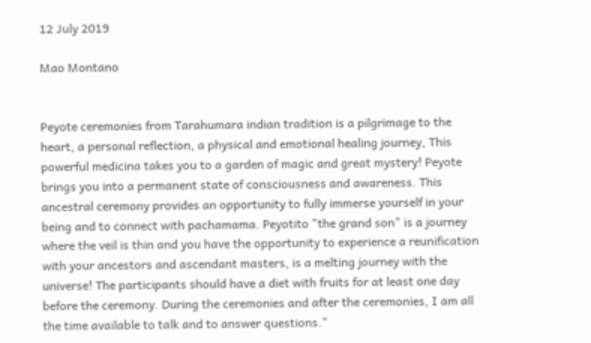12 July 2019

Mao Montano


Peyote ceremonies from Tarahumara indian tradition is a pilgrimage to the heart, a personal reflection, a physical and emotional healing journey, This powerful medicina takes you to a garden of magic and great mystery! Peyote brings you into a permanent state of consciousness and awareness. This ancestral ceremony provides an opportunity to fully immerse yourself in your being and to connect with pachamama. Peyotito "the grand son" is a journey where the veil is thin and you have the opportunity to experience a reunification with your ancestors and ascendant masters, is a melting journey with the universe! The participants should have a diet with fruits for at least one day before the ceremony. During the ceremonies and after the ceremonies, I am all the time available to talk and to answer questions."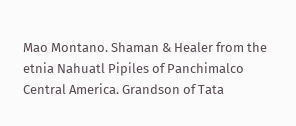Mao Montano. Shaman & Healer from the etnia Nahuatl Pipiles of Panchimalco Central America. Grandson of Tata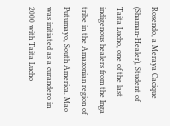Rosendo, a Meraya Cacique (Shaman-Healer), Student of Taita Lucho, one of the last indigenous healers from the Inga tribe in the Amazonian region of Putumayo, South America. Mao was initiated as a curandero in 2000 with Taita Lucho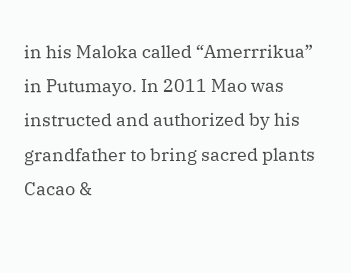in his Maloka called “Amerrrikua” in Putumayo. In 2011 Mao was instructed and authorized by his grandfather to bring sacred plants Cacao &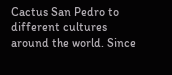Cactus San Pedro to different cultures around the world. Since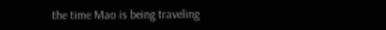the time Mao is being traveling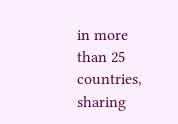in more than 25 countries, sharing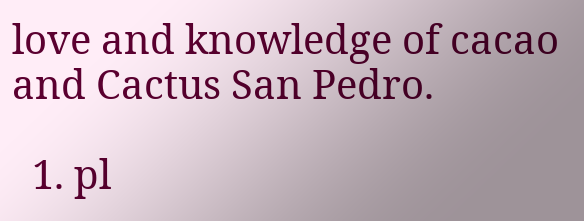love and knowledge of cacao and Cactus San Pedro.

  1. pl